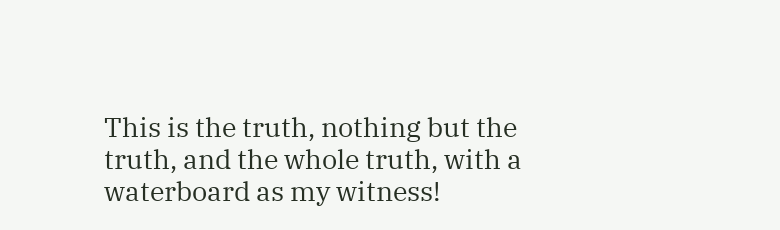This is the truth, nothing but the truth, and the whole truth, with a waterboard as my witness!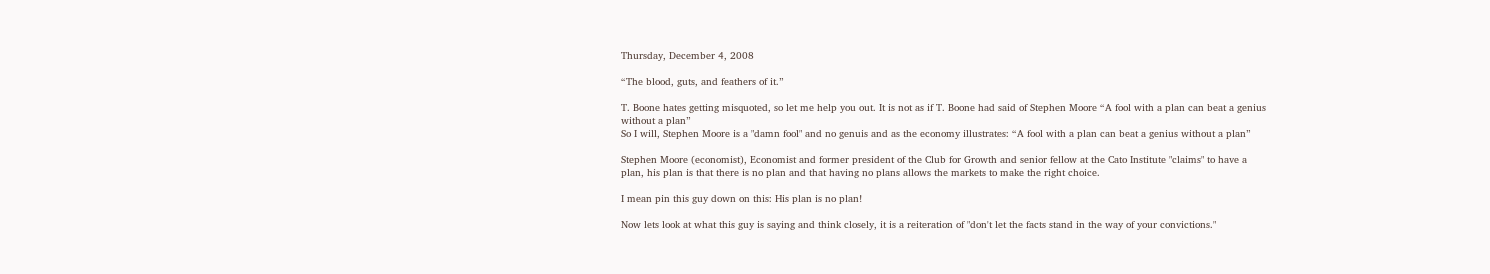Thursday, December 4, 2008

“The blood, guts, and feathers of it.”

T. Boone hates getting misquoted, so let me help you out. It is not as if T. Boone had said of Stephen Moore “A fool with a plan can beat a genius without a plan”
So I will, Stephen Moore is a "damn fool" and no genuis and as the economy illustrates: “A fool with a plan can beat a genius without a plan”

Stephen Moore (economist), Economist and former president of the Club for Growth and senior fellow at the Cato Institute "claims" to have a plan, his plan is that there is no plan and that having no plans allows the markets to make the right choice.

I mean pin this guy down on this: His plan is no plan!

Now lets look at what this guy is saying and think closely, it is a reiteration of "don't let the facts stand in the way of your convictions."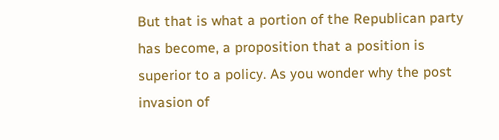But that is what a portion of the Republican party has become, a proposition that a position is superior to a policy. As you wonder why the post invasion of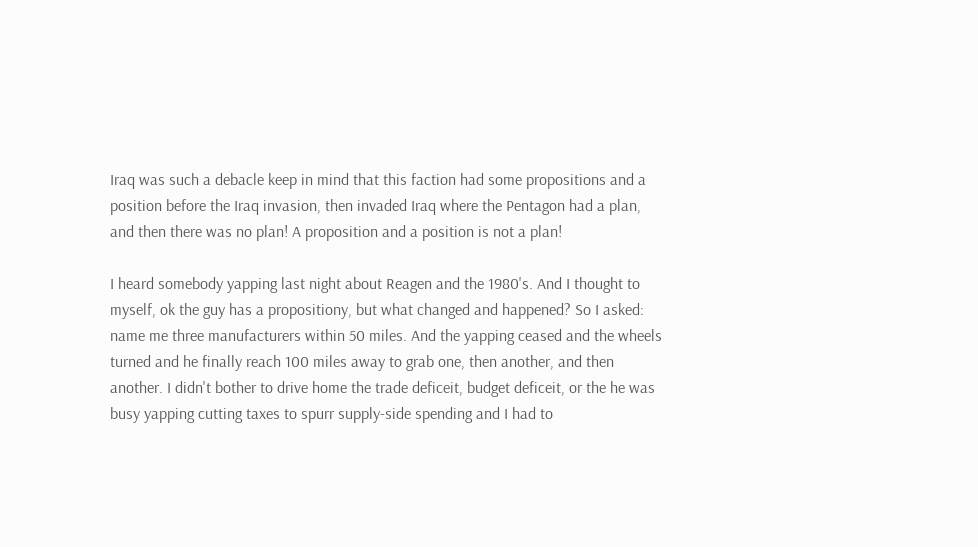Iraq was such a debacle keep in mind that this faction had some propositions and a position before the Iraq invasion, then invaded Iraq where the Pentagon had a plan, and then there was no plan! A proposition and a position is not a plan!

I heard somebody yapping last night about Reagen and the 1980's. And I thought to myself, ok the guy has a propositiony, but what changed and happened? So I asked: name me three manufacturers within 50 miles. And the yapping ceased and the wheels turned and he finally reach 100 miles away to grab one, then another, and then another. I didn't bother to drive home the trade deficeit, budget deficeit, or the he was busy yapping cutting taxes to spurr supply-side spending and I had to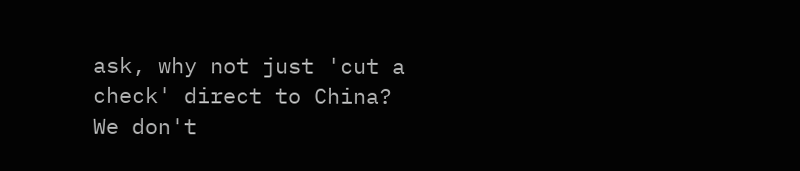ask, why not just 'cut a check' direct to China? We don't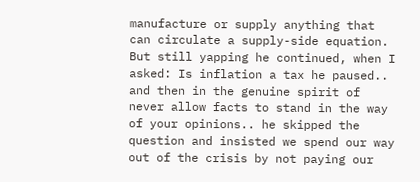manufacture or supply anything that can circulate a supply-side equation. But still yapping he continued, when I asked: Is inflation a tax he paused.. and then in the genuine spirit of never allow facts to stand in the way of your opinions.. he skipped the question and insisted we spend our way out of the crisis by not paying our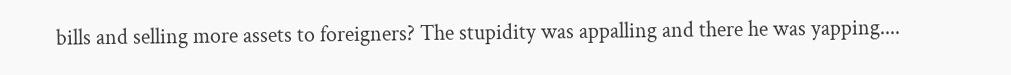bills and selling more assets to foreigners? The stupidity was appalling and there he was yapping....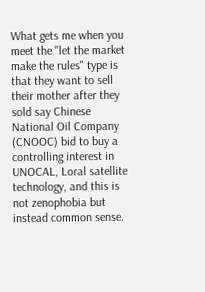What gets me when you meet the "let the market make the rules" type is that they want to sell their mother after they sold say Chinese National Oil Company (CNOOC) bid to buy a controlling interest in UNOCAL, Loral satellite technology, and this is not zenophobia but instead common sense.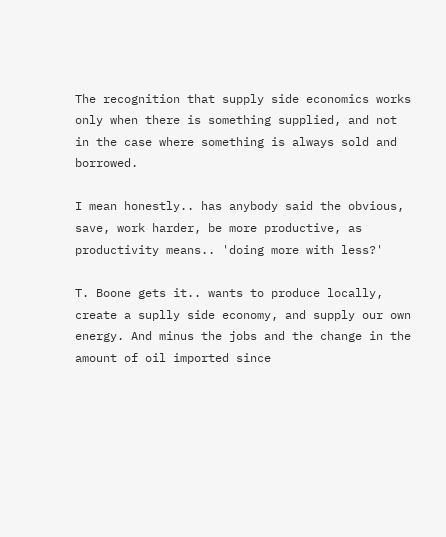The recognition that supply side economics works only when there is something supplied, and not in the case where something is always sold and borrowed.

I mean honestly.. has anybody said the obvious, save, work harder, be more productive, as productivity means.. 'doing more with less?'

T. Boone gets it.. wants to produce locally, create a suplly side economy, and supply our own energy. And minus the jobs and the change in the amount of oil imported since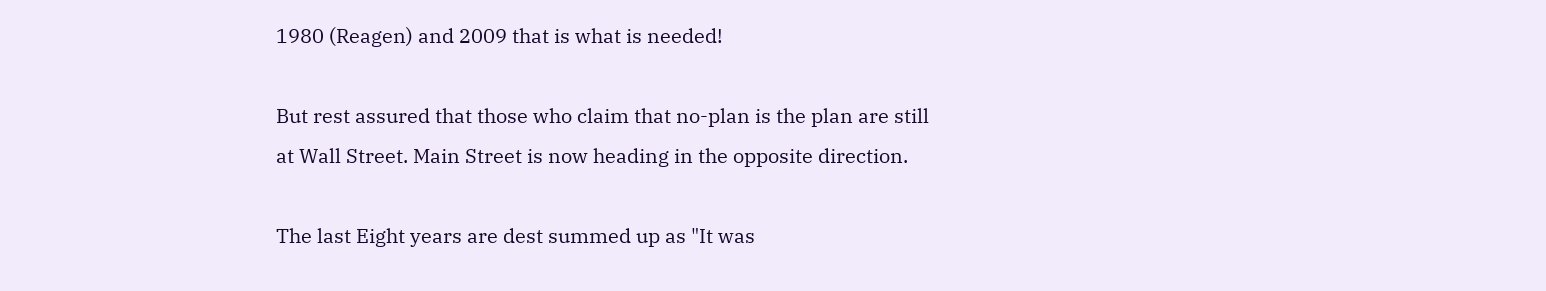1980 (Reagen) and 2009 that is what is needed!

But rest assured that those who claim that no-plan is the plan are still at Wall Street. Main Street is now heading in the opposite direction.

The last Eight years are dest summed up as "It was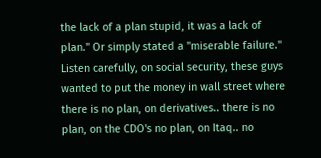the lack of a plan stupid, it was a lack of plan." Or simply stated a "miserable failure." Listen carefully, on social security, these guys wanted to put the money in wall street where there is no plan, on derivatives.. there is no plan, on the CDO's no plan, on Itaq.. no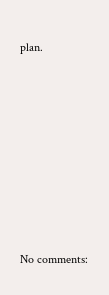plan.













No comments: